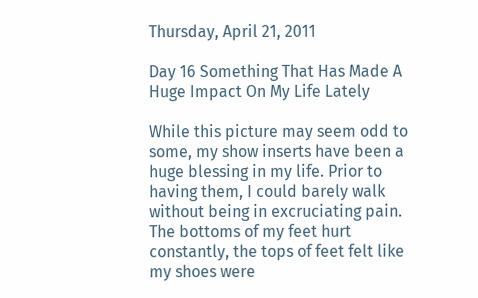Thursday, April 21, 2011

Day 16 Something That Has Made A Huge Impact On My Life Lately

While this picture may seem odd to some, my show inserts have been a huge blessing in my life. Prior to having them, I could barely walk without being in excruciating pain. The bottoms of my feet hurt constantly, the tops of feet felt like my shoes were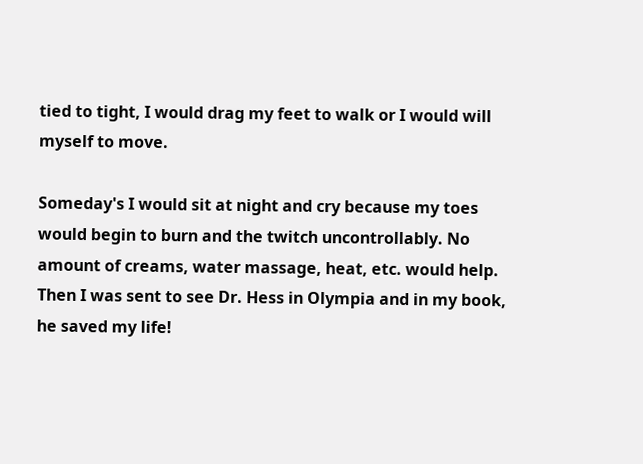tied to tight, I would drag my feet to walk or I would will myself to move.

Someday's I would sit at night and cry because my toes would begin to burn and the twitch uncontrollably. No amount of creams, water massage, heat, etc. would help. Then I was sent to see Dr. Hess in Olympia and in my book, he saved my life!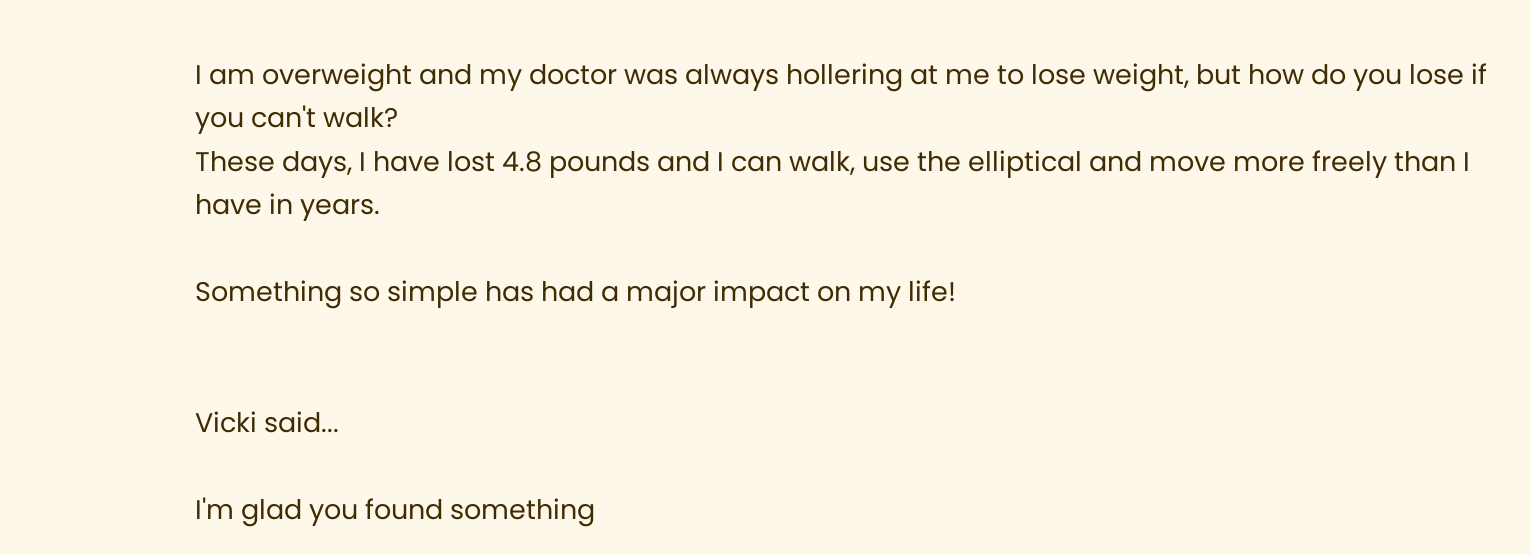I am overweight and my doctor was always hollering at me to lose weight, but how do you lose if you can't walk?
These days, I have lost 4.8 pounds and I can walk, use the elliptical and move more freely than I have in years.

Something so simple has had a major impact on my life!


Vicki said...

I'm glad you found something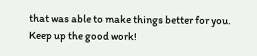that was able to make things better for you. Keep up the good work!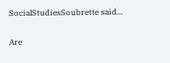SocialStudiesSoubrette said...

Are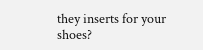they inserts for your shoes?